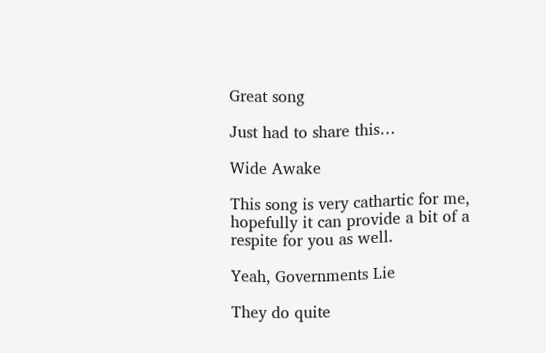Great song

Just had to share this…

Wide Awake

This song is very cathartic for me, hopefully it can provide a bit of a respite for you as well.

Yeah, Governments Lie

They do quite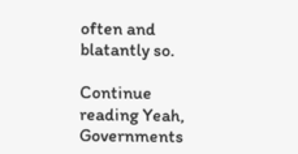often and blatantly so.

Continue reading Yeah, Governments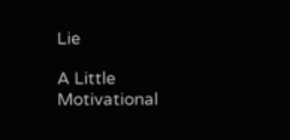Lie

A Little Motivational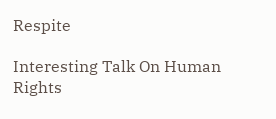Respite

Interesting Talk On Human Rights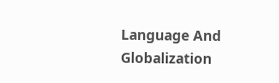Language And Globalization